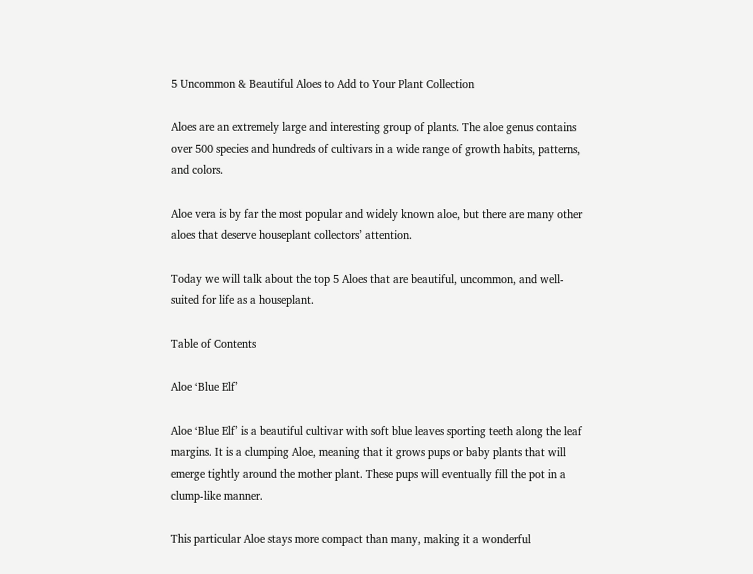5 Uncommon & Beautiful Aloes to Add to Your Plant Collection

Aloes are an extremely large and interesting group of plants. The aloe genus contains over 500 species and hundreds of cultivars in a wide range of growth habits, patterns, and colors.

Aloe vera is by far the most popular and widely known aloe, but there are many other aloes that deserve houseplant collectors’ attention.

Today we will talk about the top 5 Aloes that are beautiful, uncommon, and well-suited for life as a houseplant.

Table of Contents

Aloe ‘Blue Elf’

Aloe ‘Blue Elf’ is a beautiful cultivar with soft blue leaves sporting teeth along the leaf margins. It is a clumping Aloe, meaning that it grows pups or baby plants that will emerge tightly around the mother plant. These pups will eventually fill the pot in a clump-like manner.

This particular Aloe stays more compact than many, making it a wonderful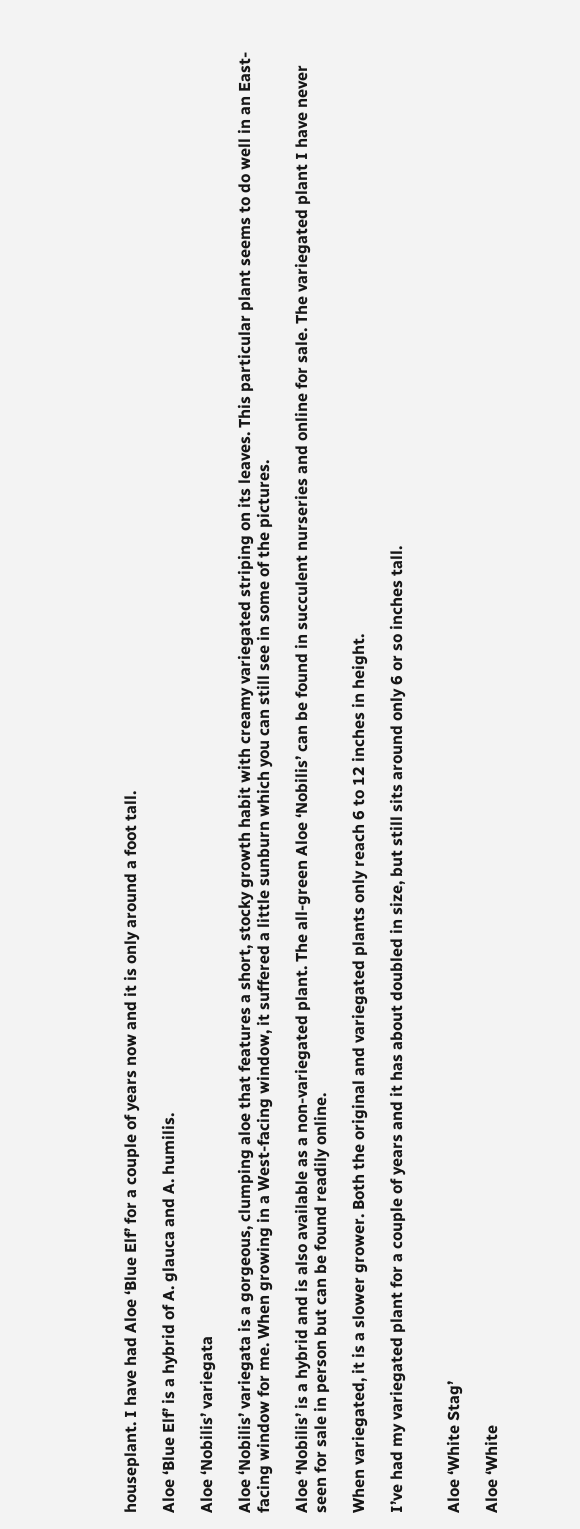houseplant. I have had Aloe ‘Blue Elf’ for a couple of years now and it is only around a foot tall.

Aloe ‘Blue Elf’ is a hybrid of A. glauca and A. humilis.

Aloe ‘Nobilis’ variegata

Aloe ‘Nobilis’ variegata is a gorgeous, clumping aloe that features a short, stocky growth habit with creamy variegated striping on its leaves. This particular plant seems to do well in an East-facing window for me. When growing in a West-facing window, it suffered a little sunburn which you can still see in some of the pictures.

Aloe ‘Nobilis’ is a hybrid and is also available as a non-variegated plant. The all-green Aloe ‘Nobilis’ can be found in succulent nurseries and online for sale. The variegated plant I have never seen for sale in person but can be found readily online.

When variegated, it is a slower grower. Both the original and variegated plants only reach 6 to 12 inches in height.

I’ve had my variegated plant for a couple of years and it has about doubled in size, but still sits around only 6 or so inches tall.


Aloe ‘White Stag’

Aloe ‘White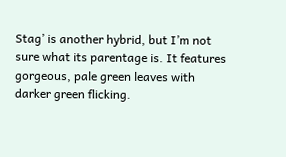Stag’ is another hybrid, but I’m not sure what its parentage is. It features gorgeous, pale green leaves with darker green flicking.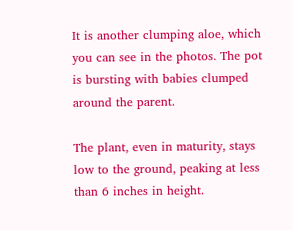It is another clumping aloe, which you can see in the photos. The pot is bursting with babies clumped around the parent.

The plant, even in maturity, stays low to the ground, peaking at less than 6 inches in height.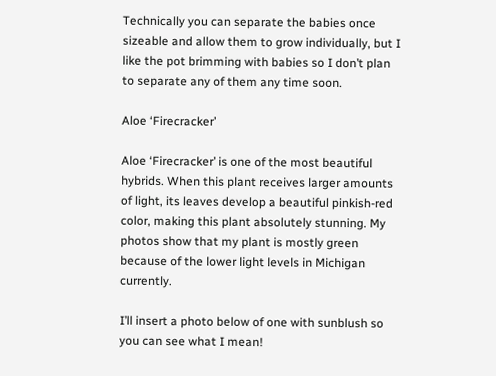Technically you can separate the babies once sizeable and allow them to grow individually, but I like the pot brimming with babies so I don’t plan to separate any of them any time soon.

Aloe ‘Firecracker’

Aloe ‘Firecracker’ is one of the most beautiful hybrids. When this plant receives larger amounts of light, its leaves develop a beautiful pinkish-red color, making this plant absolutely stunning. My photos show that my plant is mostly green because of the lower light levels in Michigan currently.

I’ll insert a photo below of one with sunblush so you can see what I mean!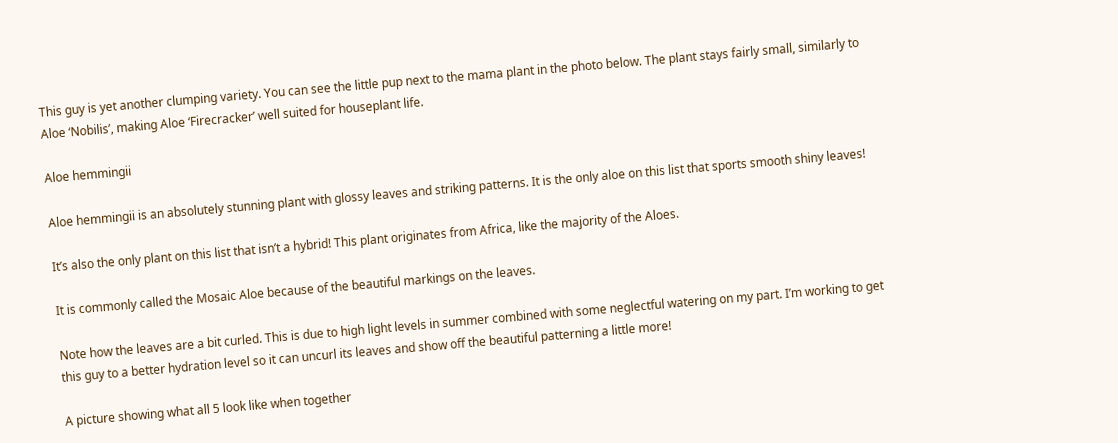This guy is yet another clumping variety. You can see the little pup next to the mama plant in the photo below. The plant stays fairly small, similarly to Aloe ‘Nobilis’, making Aloe ‘Firecracker’ well suited for houseplant life.

Aloe hemmingii

Aloe hemmingii is an absolutely stunning plant with glossy leaves and striking patterns. It is the only aloe on this list that sports smooth shiny leaves!

It’s also the only plant on this list that isn’t a hybrid! This plant originates from Africa, like the majority of the Aloes.

It is commonly called the Mosaic Aloe because of the beautiful markings on the leaves.

Note how the leaves are a bit curled. This is due to high light levels in summer combined with some neglectful watering on my part. I’m working to get this guy to a better hydration level so it can uncurl its leaves and show off the beautiful patterning a little more!

A picture showing what all 5 look like when together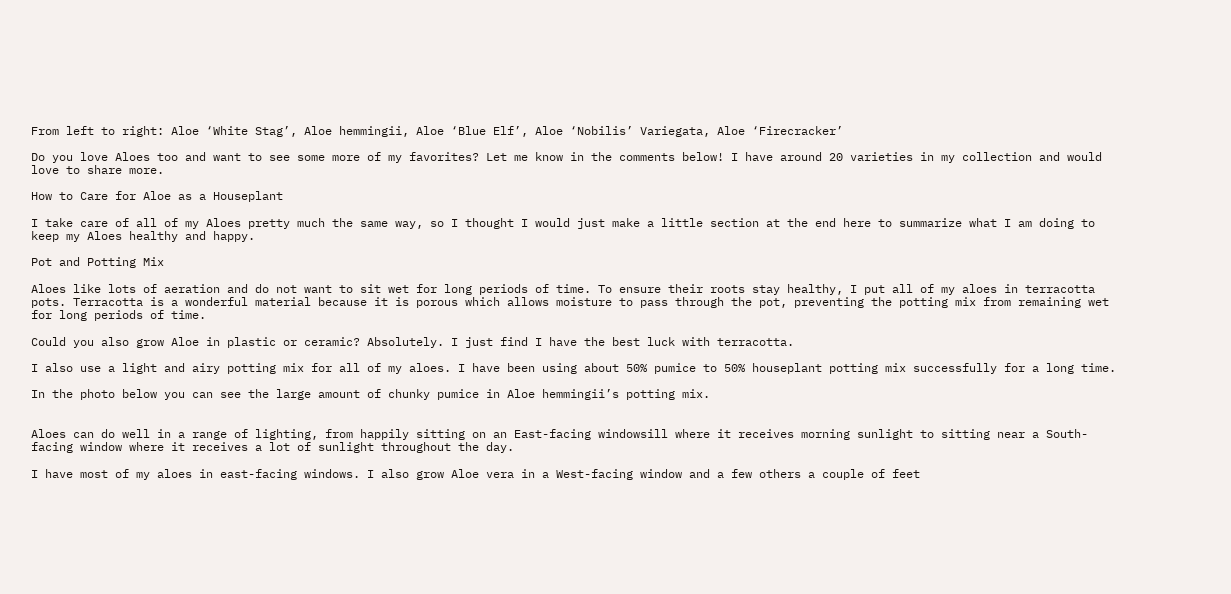From left to right: Aloe ‘White Stag’, Aloe hemmingii, Aloe ‘Blue Elf’, Aloe ‘Nobilis’ Variegata, Aloe ‘Firecracker’

Do you love Aloes too and want to see some more of my favorites? Let me know in the comments below! I have around 20 varieties in my collection and would love to share more.

How to Care for Aloe as a Houseplant

I take care of all of my Aloes pretty much the same way, so I thought I would just make a little section at the end here to summarize what I am doing to keep my Aloes healthy and happy.

Pot and Potting Mix

Aloes like lots of aeration and do not want to sit wet for long periods of time. To ensure their roots stay healthy, I put all of my aloes in terracotta pots. Terracotta is a wonderful material because it is porous which allows moisture to pass through the pot, preventing the potting mix from remaining wet for long periods of time.

Could you also grow Aloe in plastic or ceramic? Absolutely. I just find I have the best luck with terracotta.

I also use a light and airy potting mix for all of my aloes. I have been using about 50% pumice to 50% houseplant potting mix successfully for a long time.

In the photo below you can see the large amount of chunky pumice in Aloe hemmingii’s potting mix.


Aloes can do well in a range of lighting, from happily sitting on an East-facing windowsill where it receives morning sunlight to sitting near a South-facing window where it receives a lot of sunlight throughout the day.

I have most of my aloes in east-facing windows. I also grow Aloe vera in a West-facing window and a few others a couple of feet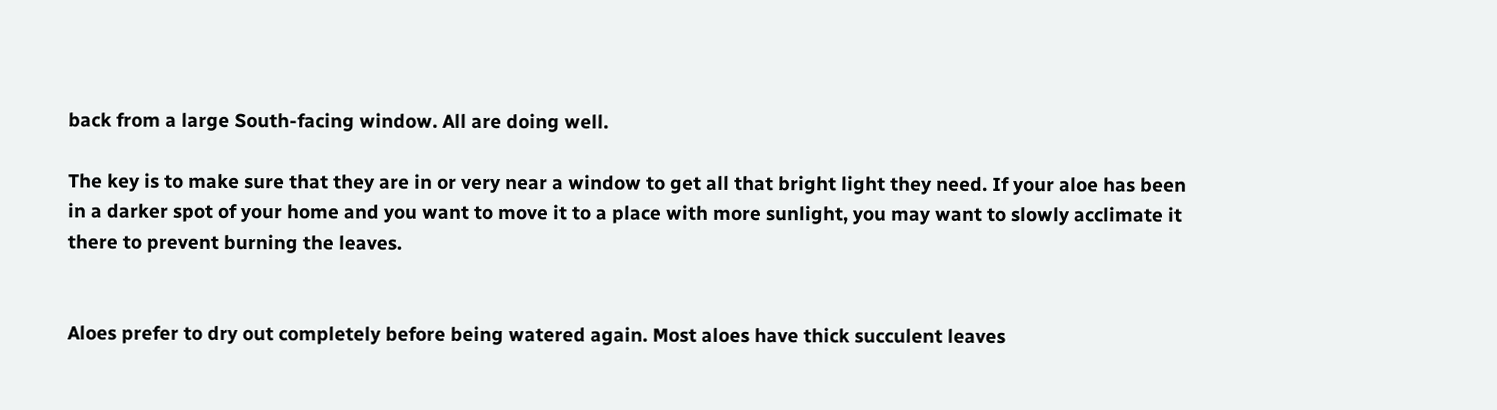back from a large South-facing window. All are doing well.

The key is to make sure that they are in or very near a window to get all that bright light they need. If your aloe has been in a darker spot of your home and you want to move it to a place with more sunlight, you may want to slowly acclimate it there to prevent burning the leaves.


Aloes prefer to dry out completely before being watered again. Most aloes have thick succulent leaves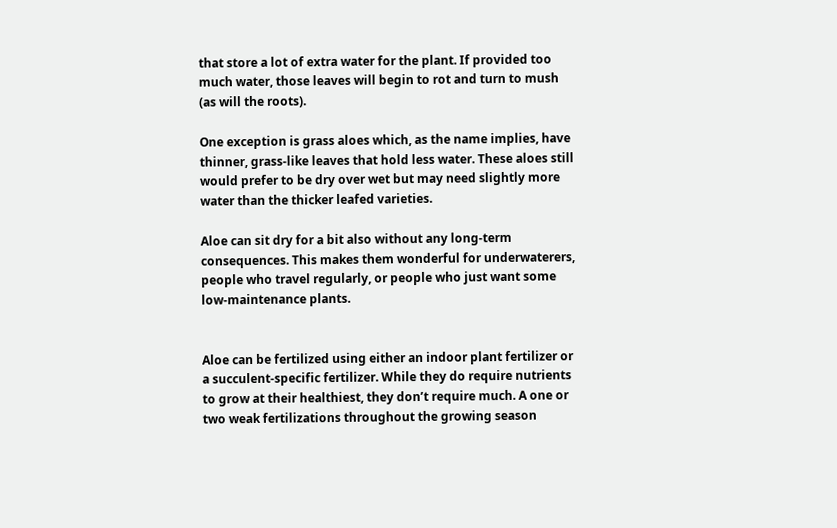that store a lot of extra water for the plant. If provided too much water, those leaves will begin to rot and turn to mush (as will the roots).

One exception is grass aloes which, as the name implies, have thinner, grass-like leaves that hold less water. These aloes still would prefer to be dry over wet but may need slightly more water than the thicker leafed varieties.

Aloe can sit dry for a bit also without any long-term consequences. This makes them wonderful for underwaterers, people who travel regularly, or people who just want some low-maintenance plants.


Aloe can be fertilized using either an indoor plant fertilizer or a succulent-specific fertilizer. While they do require nutrients to grow at their healthiest, they don’t require much. A one or two weak fertilizations throughout the growing season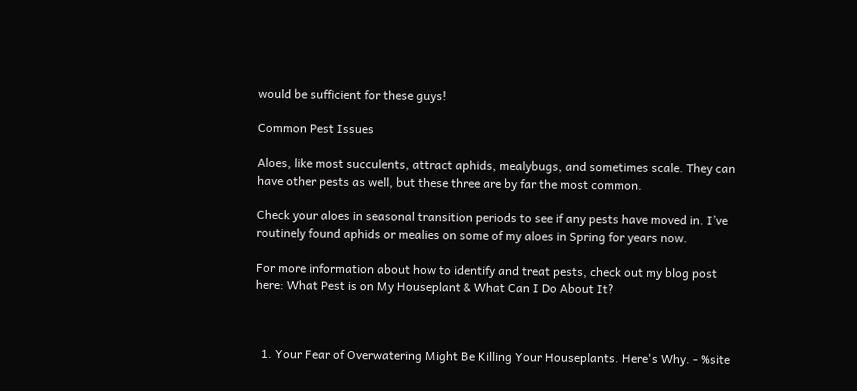would be sufficient for these guys!

Common Pest Issues

Aloes, like most succulents, attract aphids, mealybugs, and sometimes scale. They can have other pests as well, but these three are by far the most common.

Check your aloes in seasonal transition periods to see if any pests have moved in. I’ve routinely found aphids or mealies on some of my aloes in Spring for years now.

For more information about how to identify and treat pests, check out my blog post here: What Pest is on My Houseplant & What Can I Do About It?



  1. Your Fear of Overwatering Might Be Killing Your Houseplants. Here's Why. - %site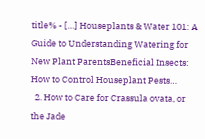title% - […] Houseplants & Water 101: A Guide to Understanding Watering for New Plant ParentsBeneficial Insects: How to Control Houseplant Pests…
  2. How to Care for Crassula ovata, or the Jade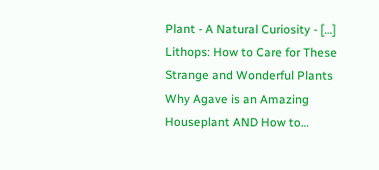Plant - A Natural Curiosity - […] Lithops: How to Care for These Strange and Wonderful Plants Why Agave is an Amazing Houseplant AND How to…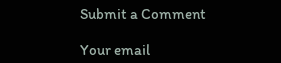Submit a Comment

Your email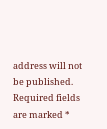address will not be published. Required fields are marked *